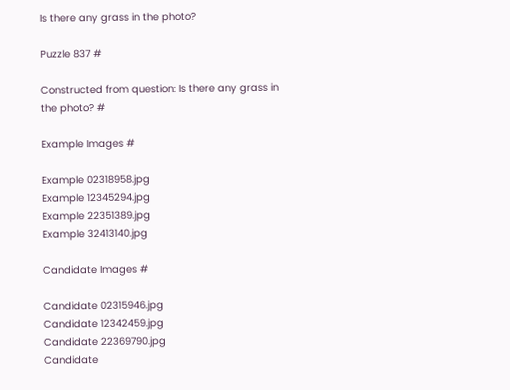Is there any grass in the photo?

Puzzle 837 #

Constructed from question: Is there any grass in the photo? #

Example Images #

Example 02318958.jpg
Example 12345294.jpg
Example 22351389.jpg
Example 32413140.jpg

Candidate Images #

Candidate 02315946.jpg
Candidate 12342459.jpg
Candidate 22369790.jpg
Candidate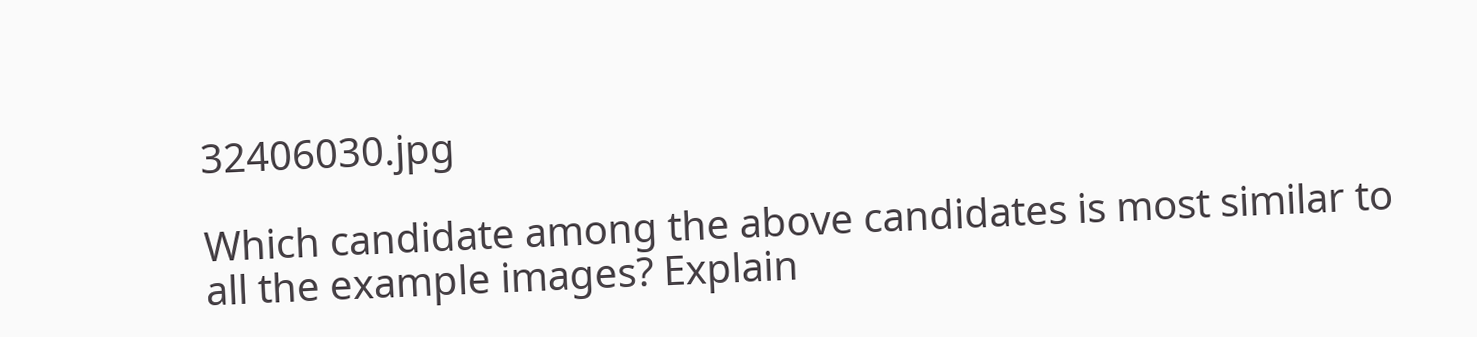32406030.jpg

Which candidate among the above candidates is most similar to all the example images? Explain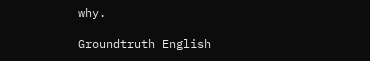why.

Groundtruth English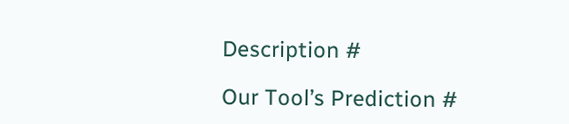Description #

Our Tool’s Prediction #